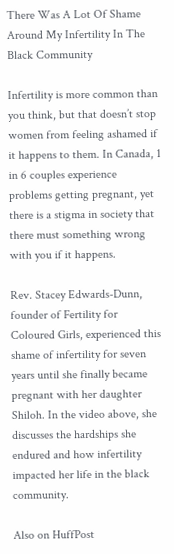There Was A Lot Of Shame Around My Infertility In The Black Community

Infertility is more common than you think, but that doesn’t stop women from feeling ashamed if it happens to them. In Canada, 1 in 6 couples experience problems getting pregnant, yet there is a stigma in society that there must something wrong with you if it happens.

Rev. Stacey Edwards-Dunn, founder of Fertility for Coloured Girls, experienced this shame of infertility for seven years until she finally became pregnant with her daughter Shiloh. In the video above, she discusses the hardships she endured and how infertility impacted her life in the black community.

Also on HuffPost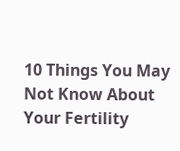10 Things You May Not Know About Your Fertility